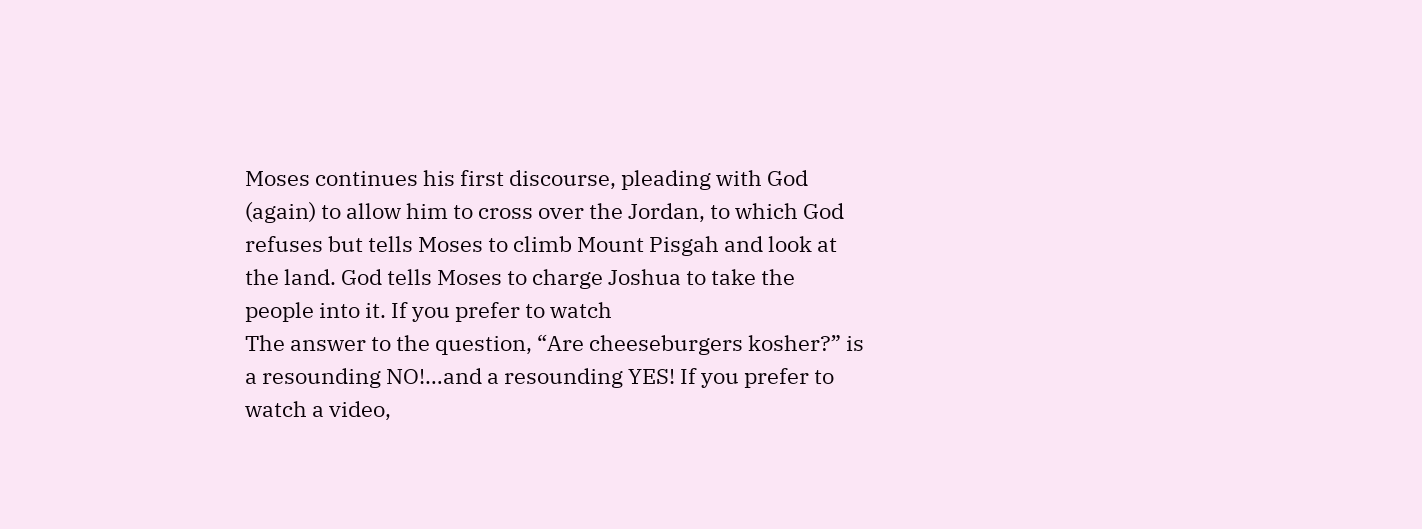Moses continues his first discourse, pleading with God (again) to allow him to cross over the Jordan, to which God refuses but tells Moses to climb Mount Pisgah and look at the land. God tells Moses to charge Joshua to take the people into it. If you prefer to watch
The answer to the question, “Are cheeseburgers kosher?” is a resounding NO!…and a resounding YES! If you prefer to watch a video,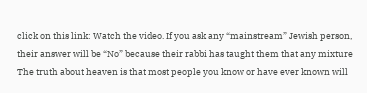click on this link: Watch the video. If you ask any “mainstream” Jewish person, their answer will be “No” because their rabbi has taught them that any mixture
The truth about heaven is that most people you know or have ever known will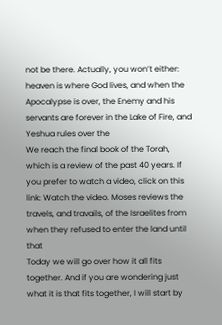not be there. Actually, you won’t either: heaven is where God lives, and when the Apocalypse is over, the Enemy and his servants are forever in the Lake of Fire, and Yeshua rules over the
We reach the final book of the Torah, which is a review of the past 40 years. If you prefer to watch a video, click on this link: Watch the video. Moses reviews the travels, and travails, of the Israelites from when they refused to enter the land until that
Today we will go over how it all fits together. And if you are wondering just what it is that fits together, I will start by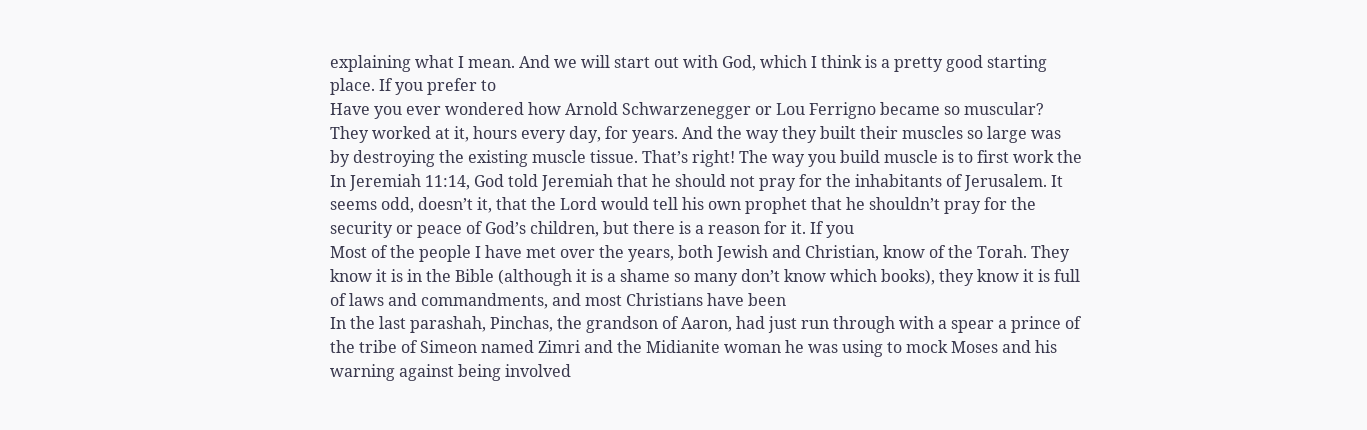explaining what I mean. And we will start out with God, which I think is a pretty good starting place. If you prefer to
Have you ever wondered how Arnold Schwarzenegger or Lou Ferrigno became so muscular? They worked at it, hours every day, for years. And the way they built their muscles so large was by destroying the existing muscle tissue. That’s right! The way you build muscle is to first work the
In Jeremiah 11:14, God told Jeremiah that he should not pray for the inhabitants of Jerusalem. It seems odd, doesn’t it, that the Lord would tell his own prophet that he shouldn’t pray for the security or peace of God’s children, but there is a reason for it. If you
Most of the people I have met over the years, both Jewish and Christian, know of the Torah. They know it is in the Bible (although it is a shame so many don’t know which books), they know it is full of laws and commandments, and most Christians have been
In the last parashah, Pinchas, the grandson of Aaron, had just run through with a spear a prince of the tribe of Simeon named Zimri and the Midianite woman he was using to mock Moses and his warning against being involved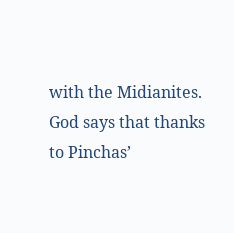with the Midianites. God says that thanks to Pinchas’